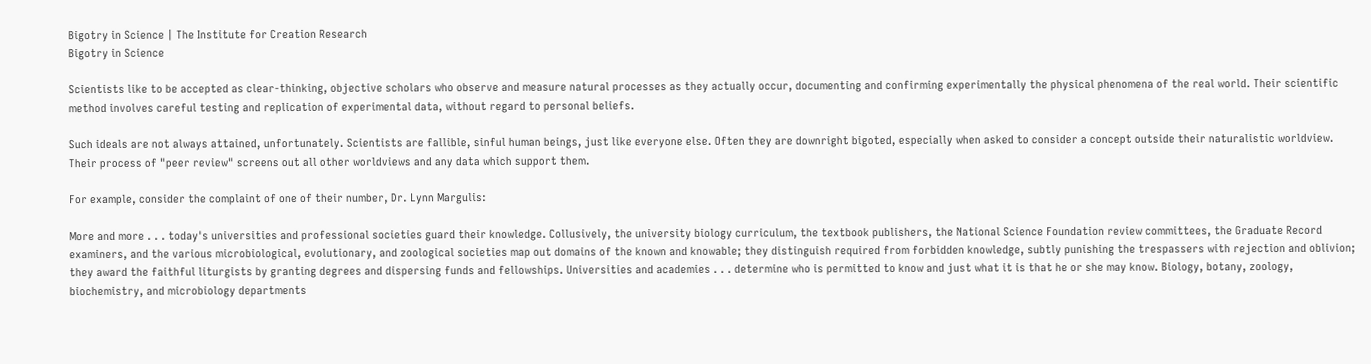Bigotry in Science | The Institute for Creation Research
Bigotry in Science

Scientists like to be accepted as clear-thinking, objective scholars who observe and measure natural processes as they actually occur, documenting and confirming experimentally the physical phenomena of the real world. Their scientific method involves careful testing and replication of experimental data, without regard to personal beliefs.

Such ideals are not always attained, unfortunately. Scientists are fallible, sinful human beings, just like everyone else. Often they are downright bigoted, especially when asked to consider a concept outside their naturalistic worldview. Their process of "peer review" screens out all other worldviews and any data which support them.

For example, consider the complaint of one of their number, Dr. Lynn Margulis:

More and more . . . today's universities and professional societies guard their knowledge. Collusively, the university biology curriculum, the textbook publishers, the National Science Foundation review committees, the Graduate Record examiners, and the various microbiological, evolutionary, and zoological societies map out domains of the known and knowable; they distinguish required from forbidden knowledge, subtly punishing the trespassers with rejection and oblivion; they award the faithful liturgists by granting degrees and dispersing funds and fellowships. Universities and academies . . . determine who is permitted to know and just what it is that he or she may know. Biology, botany, zoology, biochemistry, and microbiology departments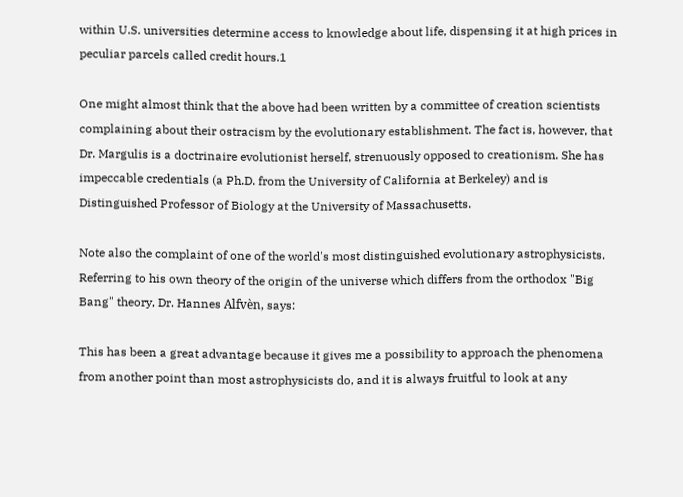within U.S. universities determine access to knowledge about life, dispensing it at high prices in peculiar parcels called credit hours.1

One might almost think that the above had been written by a committee of creation scientists complaining about their ostracism by the evolutionary establishment. The fact is, however, that Dr. Margulis is a doctrinaire evolutionist herself, strenuously opposed to creationism. She has impeccable credentials (a Ph.D. from the University of California at Berkeley) and is Distinguished Professor of Biology at the University of Massachusetts.

Note also the complaint of one of the world's most distinguished evolutionary astrophysicists. Referring to his own theory of the origin of the universe which differs from the orthodox "Big Bang" theory, Dr. Hannes Alfvèn, says:

This has been a great advantage because it gives me a possibility to approach the phenomena from another point than most astrophysicists do, and it is always fruitful to look at any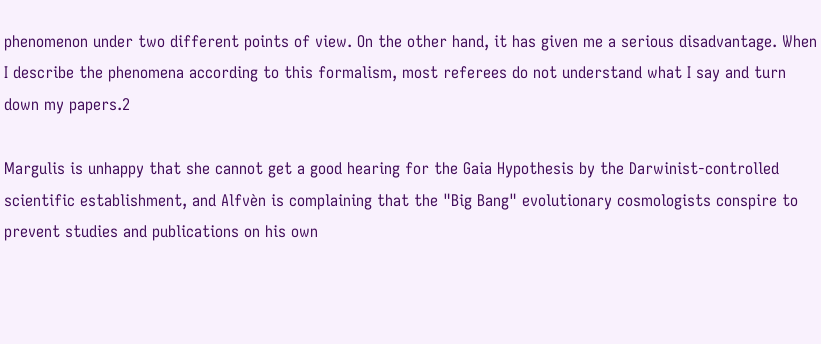phenomenon under two different points of view. On the other hand, it has given me a serious disadvantage. When I describe the phenomena according to this formalism, most referees do not understand what I say and turn down my papers.2

Margulis is unhappy that she cannot get a good hearing for the Gaia Hypothesis by the Darwinist-controlled scientific establishment, and Alfvèn is complaining that the "Big Bang" evolutionary cosmologists conspire to prevent studies and publications on his own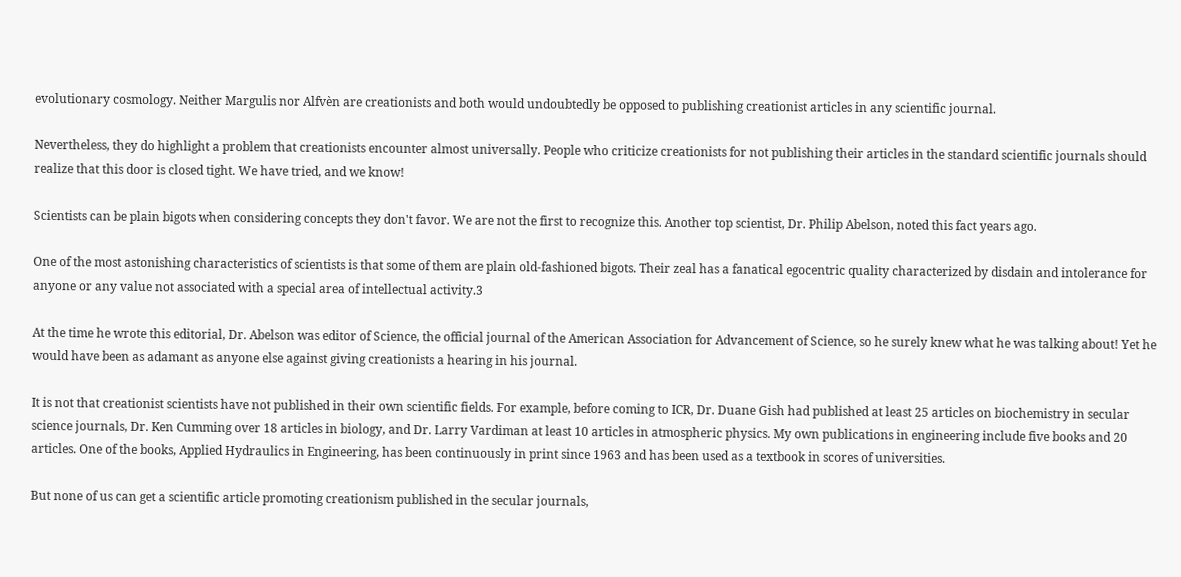evolutionary cosmology. Neither Margulis nor Alfvèn are creationists and both would undoubtedly be opposed to publishing creationist articles in any scientific journal.

Nevertheless, they do highlight a problem that creationists encounter almost universally. People who criticize creationists for not publishing their articles in the standard scientific journals should realize that this door is closed tight. We have tried, and we know!

Scientists can be plain bigots when considering concepts they don't favor. We are not the first to recognize this. Another top scientist, Dr. Philip Abelson, noted this fact years ago.

One of the most astonishing characteristics of scientists is that some of them are plain old-fashioned bigots. Their zeal has a fanatical egocentric quality characterized by disdain and intolerance for anyone or any value not associated with a special area of intellectual activity.3

At the time he wrote this editorial, Dr. Abelson was editor of Science, the official journal of the American Association for Advancement of Science, so he surely knew what he was talking about! Yet he would have been as adamant as anyone else against giving creationists a hearing in his journal.

It is not that creationist scientists have not published in their own scientific fields. For example, before coming to ICR, Dr. Duane Gish had published at least 25 articles on biochemistry in secular science journals, Dr. Ken Cumming over 18 articles in biology, and Dr. Larry Vardiman at least 10 articles in atmospheric physics. My own publications in engineering include five books and 20 articles. One of the books, Applied Hydraulics in Engineering, has been continuously in print since 1963 and has been used as a textbook in scores of universities.

But none of us can get a scientific article promoting creationism published in the secular journals,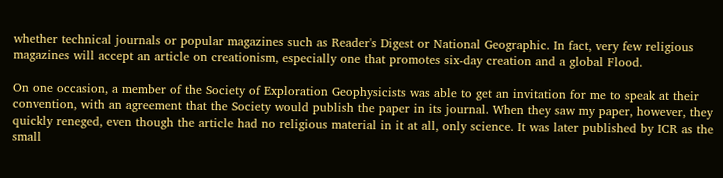whether technical journals or popular magazines such as Reader's Digest or National Geographic. In fact, very few religious magazines will accept an article on creationism, especially one that promotes six-day creation and a global Flood.

On one occasion, a member of the Society of Exploration Geophysicists was able to get an invitation for me to speak at their convention, with an agreement that the Society would publish the paper in its journal. When they saw my paper, however, they quickly reneged, even though the article had no religious material in it at all, only science. It was later published by ICR as the small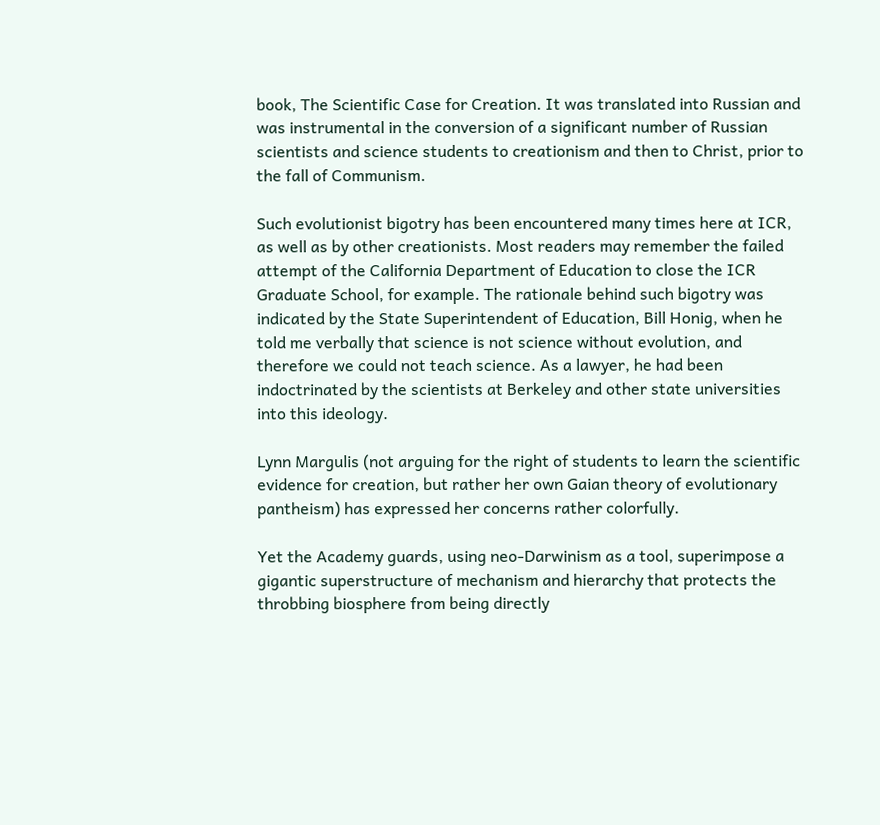book, The Scientific Case for Creation. It was translated into Russian and was instrumental in the conversion of a significant number of Russian scientists and science students to creationism and then to Christ, prior to the fall of Communism.

Such evolutionist bigotry has been encountered many times here at ICR, as well as by other creationists. Most readers may remember the failed attempt of the California Department of Education to close the ICR Graduate School, for example. The rationale behind such bigotry was indicated by the State Superintendent of Education, Bill Honig, when he told me verbally that science is not science without evolution, and therefore we could not teach science. As a lawyer, he had been indoctrinated by the scientists at Berkeley and other state universities into this ideology.

Lynn Margulis (not arguing for the right of students to learn the scientific evidence for creation, but rather her own Gaian theory of evolutionary pantheism) has expressed her concerns rather colorfully.

Yet the Academy guards, using neo-Darwinism as a tool, superimpose a gigantic superstructure of mechanism and hierarchy that protects the throbbing biosphere from being directly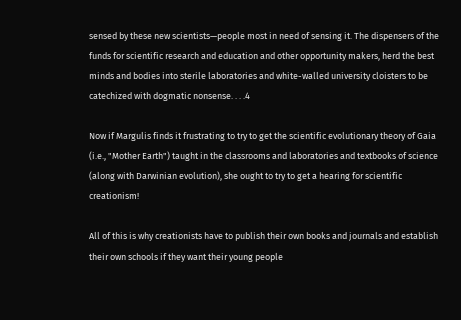sensed by these new scientists—people most in need of sensing it. The dispensers of the funds for scientific research and education and other opportunity makers, herd the best minds and bodies into sterile laboratories and white-walled university cloisters to be catechized with dogmatic nonsense. . . .4

Now if Margulis finds it frustrating to try to get the scientific evolutionary theory of Gaia (i.e., "Mother Earth") taught in the classrooms and laboratories and textbooks of science (along with Darwinian evolution), she ought to try to get a hearing for scientific creationism!

All of this is why creationists have to publish their own books and journals and establish their own schools if they want their young people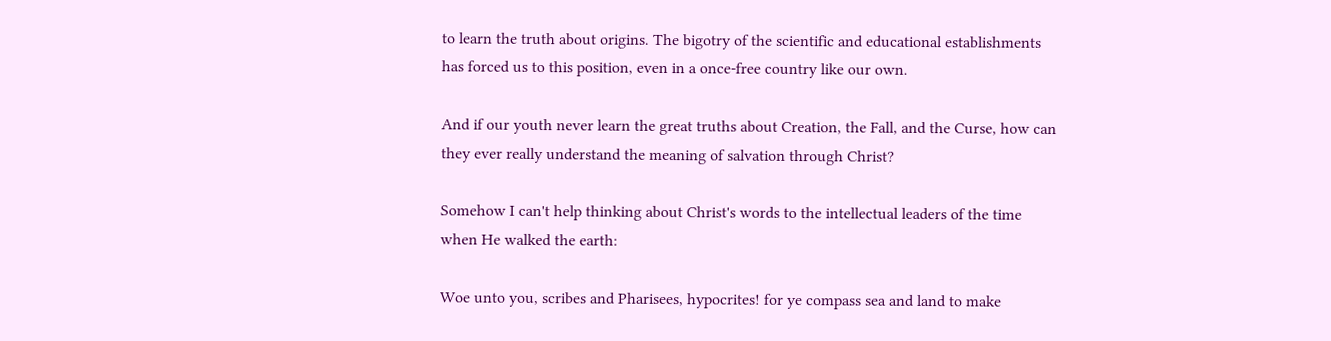to learn the truth about origins. The bigotry of the scientific and educational establishments has forced us to this position, even in a once-free country like our own.

And if our youth never learn the great truths about Creation, the Fall, and the Curse, how can they ever really understand the meaning of salvation through Christ?

Somehow I can't help thinking about Christ's words to the intellectual leaders of the time when He walked the earth:

Woe unto you, scribes and Pharisees, hypocrites! for ye compass sea and land to make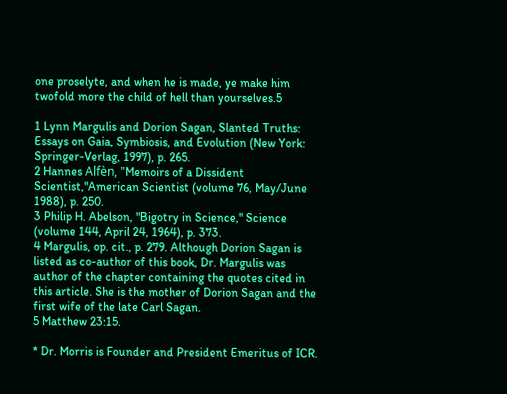one proselyte, and when he is made, ye make him twofold more the child of hell than yourselves.5

1 Lynn Margulis and Dorion Sagan, Slanted Truths: Essays on Gaia, Symbiosis, and Evolution (New York: Springer-Verlag, 1997), p. 265.
2 Hannes Alfèn, "Memoirs of a Dissident Scientist,"American Scientist (volume 76, May/June 1988), p. 250.
3 Philip H. Abelson, "Bigotry in Science," Science (volume 144, April 24, 1964), p. 373.
4 Margulis, op. cit., p. 279. Although Dorion Sagan is listed as co-author of this book, Dr. Margulis was author of the chapter containing the quotes cited in this article. She is the mother of Dorion Sagan and the first wife of the late Carl Sagan.
5 Matthew 23:15.

* Dr. Morris is Founder and President Emeritus of ICR.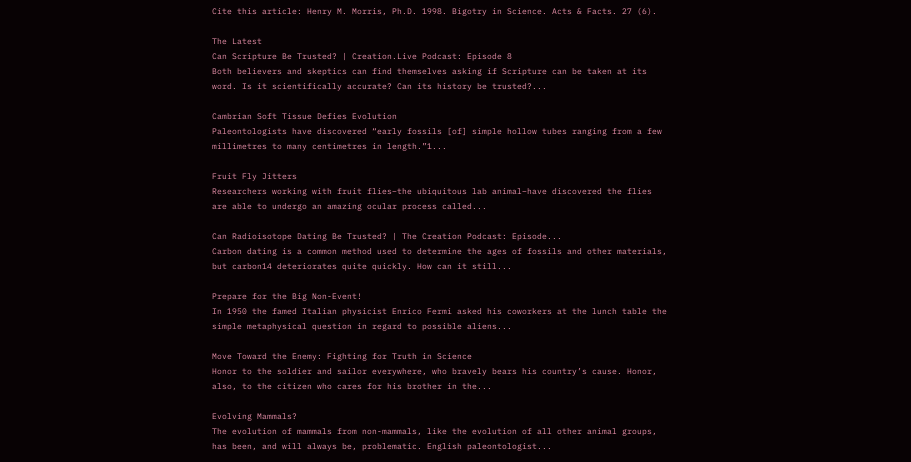Cite this article: Henry M. Morris, Ph.D. 1998. Bigotry in Science. Acts & Facts. 27 (6).

The Latest
Can Scripture Be Trusted? | Creation.Live Podcast: Episode 8
Both believers and skeptics can find themselves asking if Scripture can be taken at its word. Is it scientifically accurate? Can its history be trusted?...

Cambrian Soft Tissue Defies Evolution
Paleontologists have discovered “early fossils [of] simple hollow tubes ranging from a few millimetres to many centimetres in length.”1...

Fruit Fly Jitters
Researchers working with fruit flies–the ubiquitous lab animal–have discovered the flies are able to undergo an amazing ocular process called...

Can Radioisotope Dating Be Trusted? | The Creation Podcast: Episode...
Carbon dating is a common method used to determine the ages of fossils and other materials, but carbon14 deteriorates quite quickly. How can it still...

Prepare for the Big Non-Event!
In 1950 the famed Italian physicist Enrico Fermi asked his coworkers at the lunch table the simple metaphysical question in regard to possible aliens...

Move Toward the Enemy: Fighting for Truth in Science
Honor to the soldier and sailor everywhere, who bravely bears his country’s cause. Honor, also, to the citizen who cares for his brother in the...

Evolving Mammals?
The evolution of mammals from non-mammals, like the evolution of all other animal groups, has been, and will always be, problematic. English paleontologist...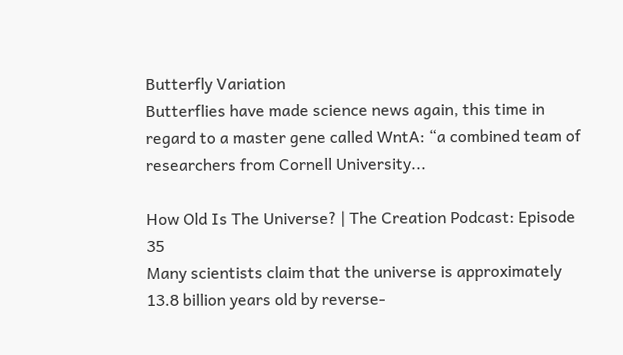Butterfly Variation
Butterflies have made science news again, this time in regard to a master gene called WntA: “a combined team of researchers from Cornell University...

How Old Is The Universe? | The Creation Podcast: Episode 35
Many scientists claim that the universe is approximately 13.8 billion years old by reverse-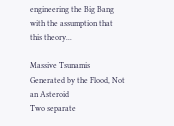engineering the Big Bang with the assumption that this theory...

Massive Tsunamis Generated by the Flood, Not an Asteroid
Two separate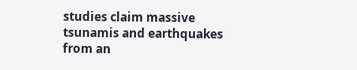studies claim massive tsunamis and earthquakes from an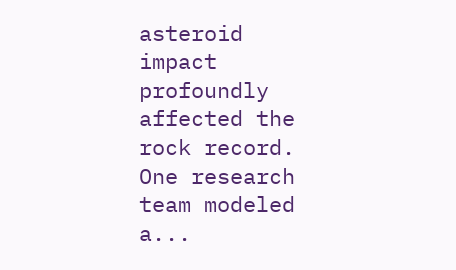asteroid impact profoundly affected the rock record. One research team modeled a...